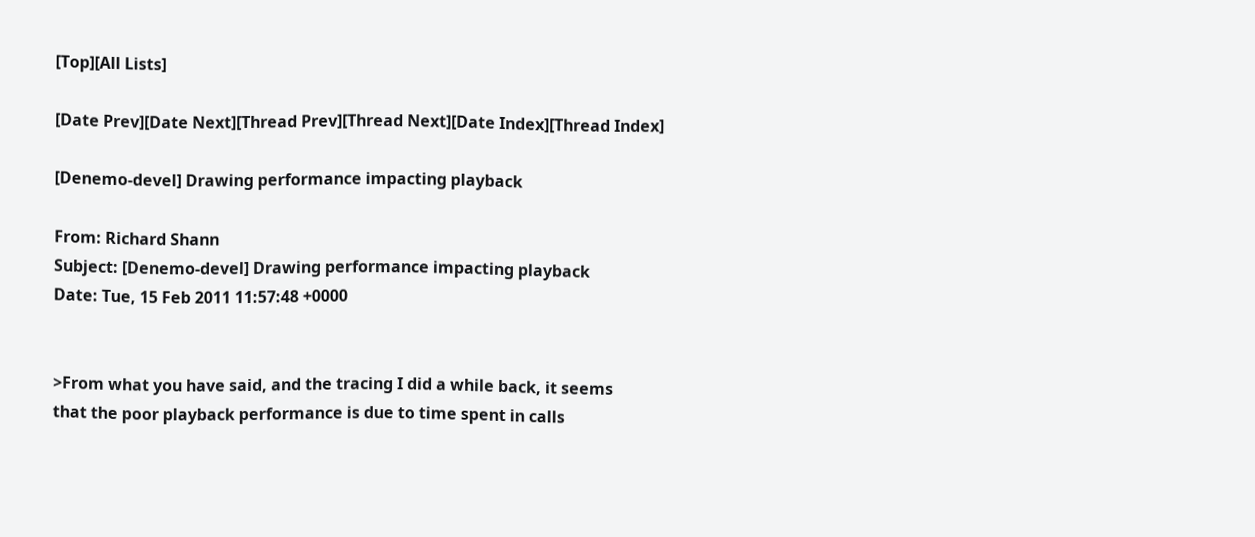[Top][All Lists]

[Date Prev][Date Next][Thread Prev][Thread Next][Date Index][Thread Index]

[Denemo-devel] Drawing performance impacting playback

From: Richard Shann
Subject: [Denemo-devel] Drawing performance impacting playback
Date: Tue, 15 Feb 2011 11:57:48 +0000


>From what you have said, and the tracing I did a while back, it seems
that the poor playback performance is due to time spent in calls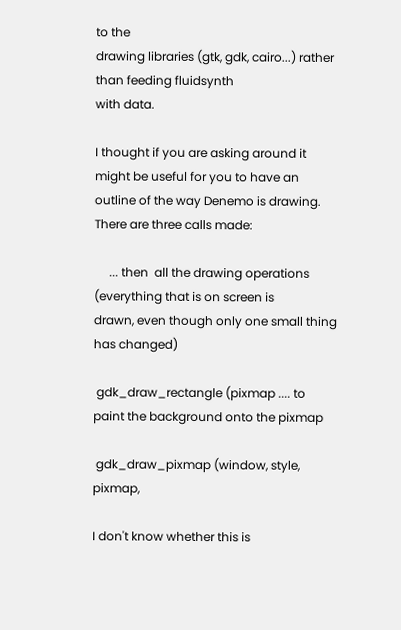to the
drawing libraries (gtk, gdk, cairo...) rather than feeding fluidsynth
with data.

I thought if you are asking around it might be useful for you to have an
outline of the way Denemo is drawing. There are three calls made:

     ... then  all the drawing operations (everything that is on screen is
drawn, even though only one small thing has changed)

 gdk_draw_rectangle (pixmap .... to paint the background onto the pixmap

 gdk_draw_pixmap (window, style, pixmap,

I don't know whether this is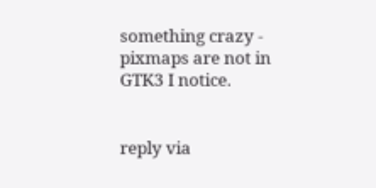something crazy - pixmaps are not in GTK3 I notice.


reply via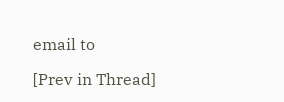email to

[Prev in Thread]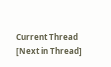Current Thread [Next in Thread]